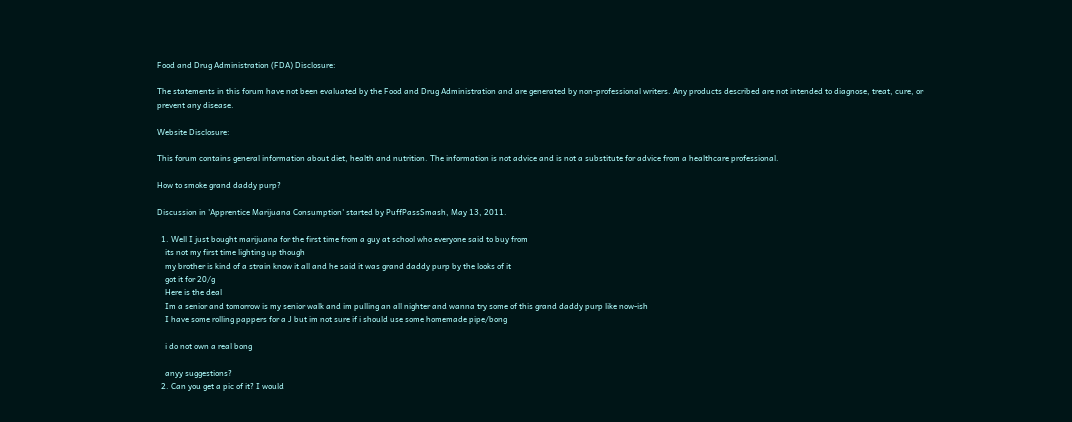Food and Drug Administration (FDA) Disclosure:

The statements in this forum have not been evaluated by the Food and Drug Administration and are generated by non-professional writers. Any products described are not intended to diagnose, treat, cure, or prevent any disease.

Website Disclosure:

This forum contains general information about diet, health and nutrition. The information is not advice and is not a substitute for advice from a healthcare professional.

How to smoke grand daddy purp?

Discussion in 'Apprentice Marijuana Consumption' started by PuffPassSmash, May 13, 2011.

  1. Well I just bought marijuana for the first time from a guy at school who everyone said to buy from
    its not my first time lighting up though
    my brother is kind of a strain know it all and he said it was grand daddy purp by the looks of it
    got it for 20/g
    Here is the deal
    Im a senior and tomorrow is my senior walk and im pulling an all nighter and wanna try some of this grand daddy purp like now-ish
    I have some rolling pappers for a J but im not sure if i should use some homemade pipe/bong

    i do not own a real bong

    anyy suggestions?
  2. Can you get a pic of it? I would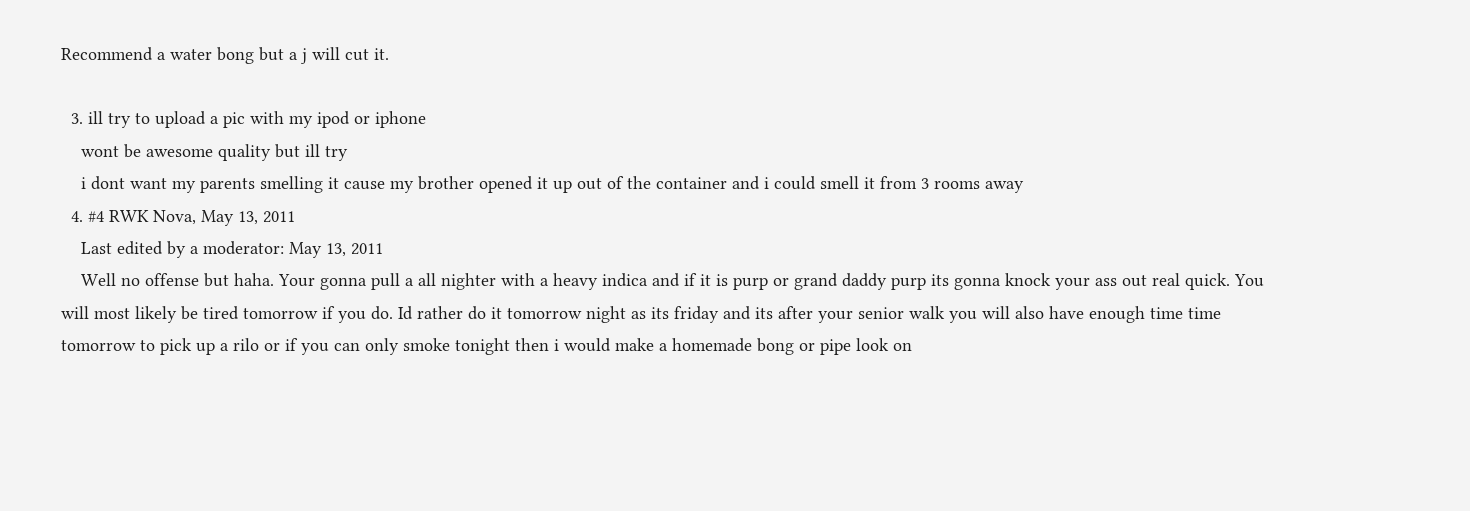Recommend a water bong but a j will cut it.

  3. ill try to upload a pic with my ipod or iphone
    wont be awesome quality but ill try
    i dont want my parents smelling it cause my brother opened it up out of the container and i could smell it from 3 rooms away
  4. #4 RWK Nova, May 13, 2011
    Last edited by a moderator: May 13, 2011
    Well no offense but haha. Your gonna pull a all nighter with a heavy indica and if it is purp or grand daddy purp its gonna knock your ass out real quick. You will most likely be tired tomorrow if you do. Id rather do it tomorrow night as its friday and its after your senior walk you will also have enough time time tomorrow to pick up a rilo or if you can only smoke tonight then i would make a homemade bong or pipe look on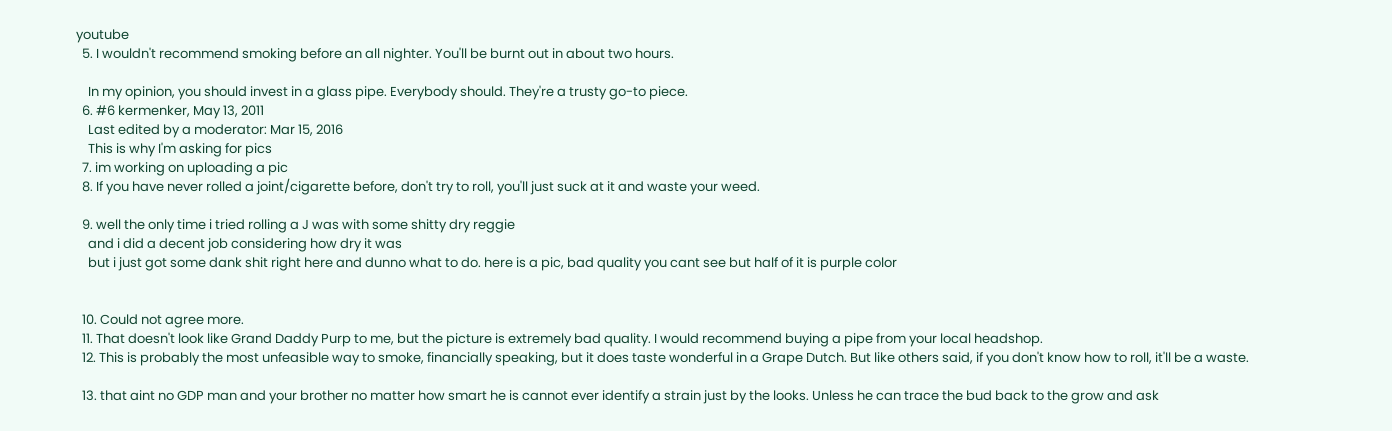youtube
  5. I wouldn't recommend smoking before an all nighter. You'll be burnt out in about two hours.

    In my opinion, you should invest in a glass pipe. Everybody should. They're a trusty go-to piece.
  6. #6 kermenker, May 13, 2011
    Last edited by a moderator: Mar 15, 2016
    This is why I'm asking for pics
  7. im working on uploading a pic
  8. If you have never rolled a joint/cigarette before, don't try to roll, you'll just suck at it and waste your weed.

  9. well the only time i tried rolling a J was with some shitty dry reggie
    and i did a decent job considering how dry it was
    but i just got some dank shit right here and dunno what to do. here is a pic, bad quality you cant see but half of it is purple color


  10. Could not agree more.
  11. That doesn't look like Grand Daddy Purp to me, but the picture is extremely bad quality. I would recommend buying a pipe from your local headshop.
  12. This is probably the most unfeasible way to smoke, financially speaking, but it does taste wonderful in a Grape Dutch. But like others said, if you don't know how to roll, it'll be a waste.

  13. that aint no GDP man and your brother no matter how smart he is cannot ever identify a strain just by the looks. Unless he can trace the bud back to the grow and ask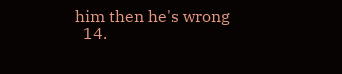him then he's wrong
  14.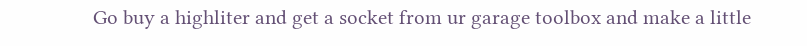Go buy a highliter and get a socket from ur garage toolbox and make a little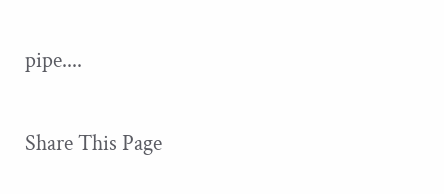pipe....

Share This Page